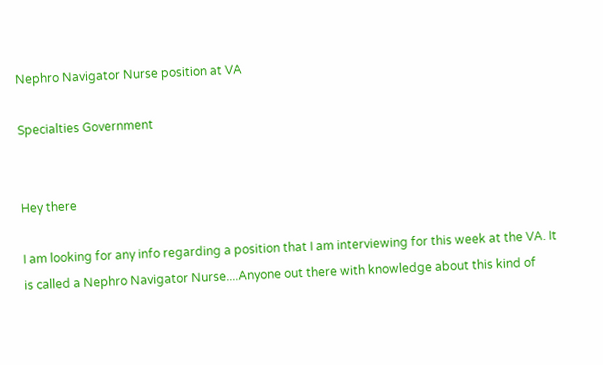Nephro Navigator Nurse position at VA

Specialties Government


Hey there

I am looking for any info regarding a position that I am interviewing for this week at the VA. It is called a Nephro Navigator Nurse....Anyone out there with knowledge about this kind of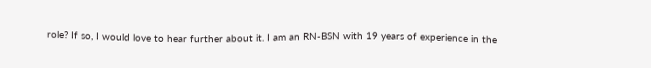role? If so, I would love to hear further about it. I am an RN-BSN with 19 years of experience in the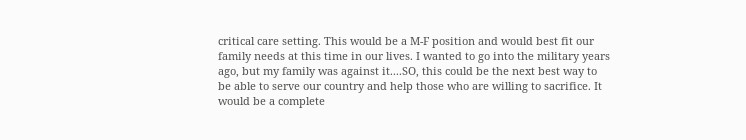critical care setting. This would be a M-F position and would best fit our family needs at this time in our lives. I wanted to go into the military years ago, but my family was against it....SO, this could be the next best way to be able to serve our country and help those who are willing to sacrifice. It would be a complete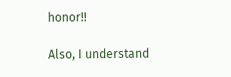honor!!

Also, I understand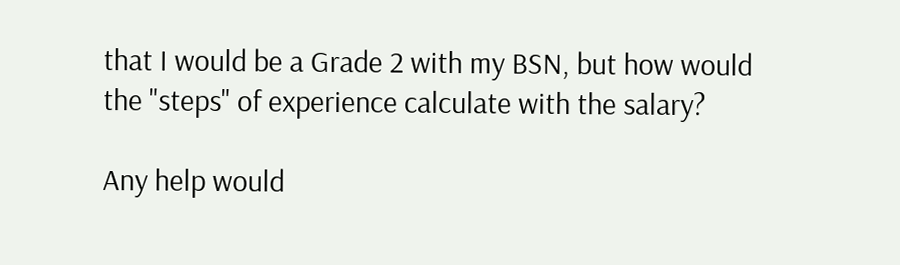that I would be a Grade 2 with my BSN, but how would the "steps" of experience calculate with the salary?

Any help would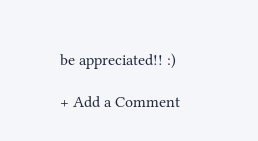be appreciated!! :)

+ Add a Comment